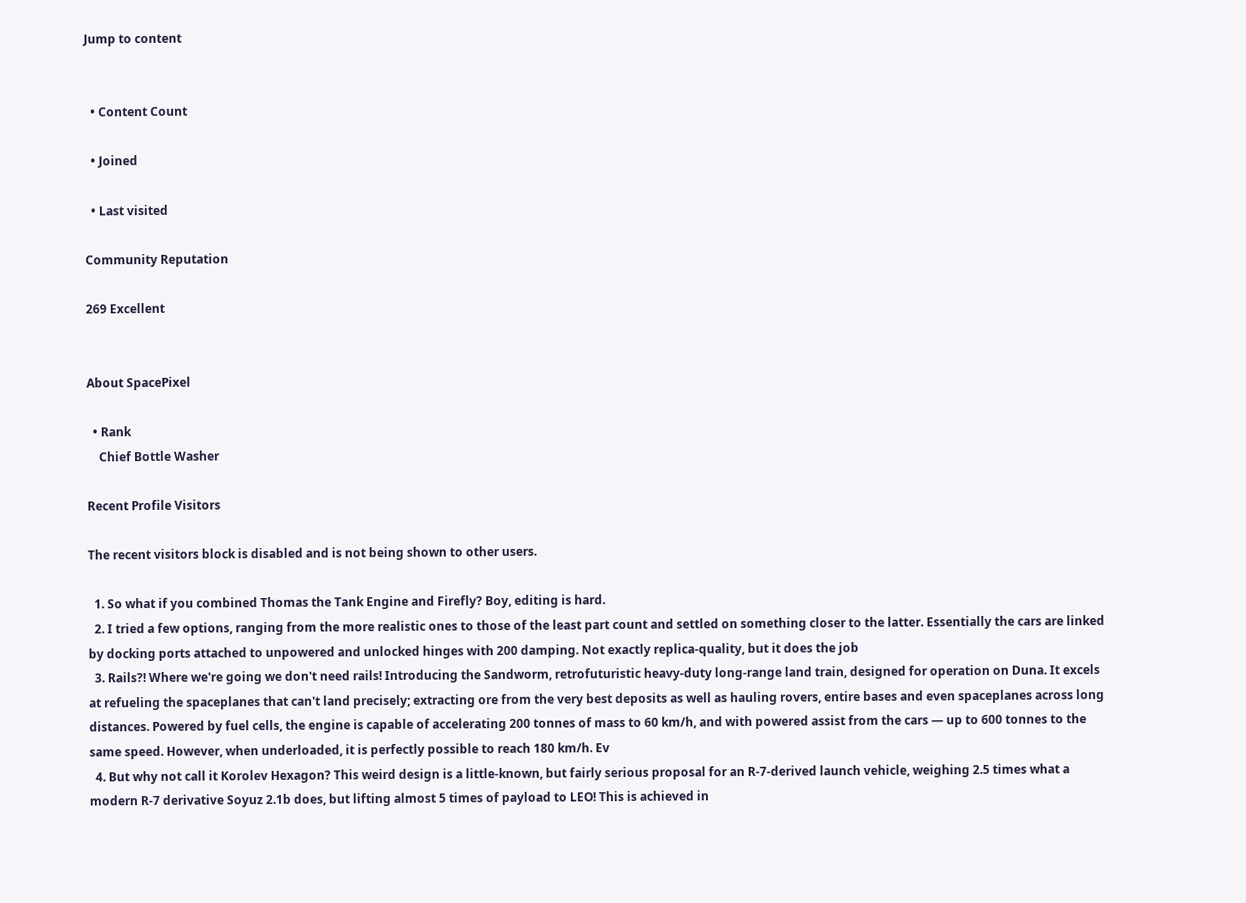Jump to content


  • Content Count

  • Joined

  • Last visited

Community Reputation

269 Excellent


About SpacePixel

  • Rank
    Chief Bottle Washer

Recent Profile Visitors

The recent visitors block is disabled and is not being shown to other users.

  1. So what if you combined Thomas the Tank Engine and Firefly? Boy, editing is hard.
  2. I tried a few options, ranging from the more realistic ones to those of the least part count and settled on something closer to the latter. Essentially the cars are linked by docking ports attached to unpowered and unlocked hinges with 200 damping. Not exactly replica-quality, but it does the job
  3. Rails?! Where we're going we don't need rails! Introducing the Sandworm, retrofuturistic heavy-duty long-range land train, designed for operation on Duna. It excels at refueling the spaceplanes that can't land precisely; extracting ore from the very best deposits as well as hauling rovers, entire bases and even spaceplanes across long distances. Powered by fuel cells, the engine is capable of accelerating 200 tonnes of mass to 60 km/h, and with powered assist from the cars — up to 600 tonnes to the same speed. However, when underloaded, it is perfectly possible to reach 180 km/h. Ev
  4. But why not call it Korolev Hexagon? This weird design is a little-known, but fairly serious proposal for an R-7-derived launch vehicle, weighing 2.5 times what a modern R-7 derivative Soyuz 2.1b does, but lifting almost 5 times of payload to LEO! This is achieved in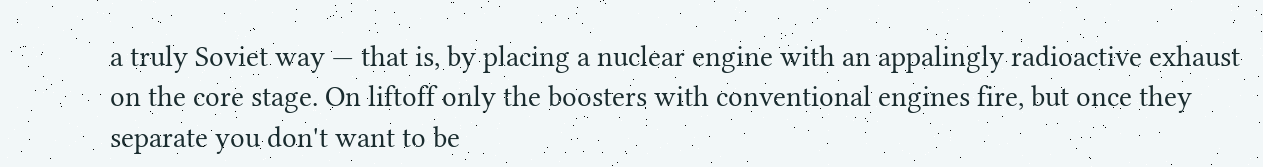a truly Soviet way — that is, by placing a nuclear engine with an appalingly radioactive exhaust on the core stage. On liftoff only the boosters with conventional engines fire, but once they separate you don't want to be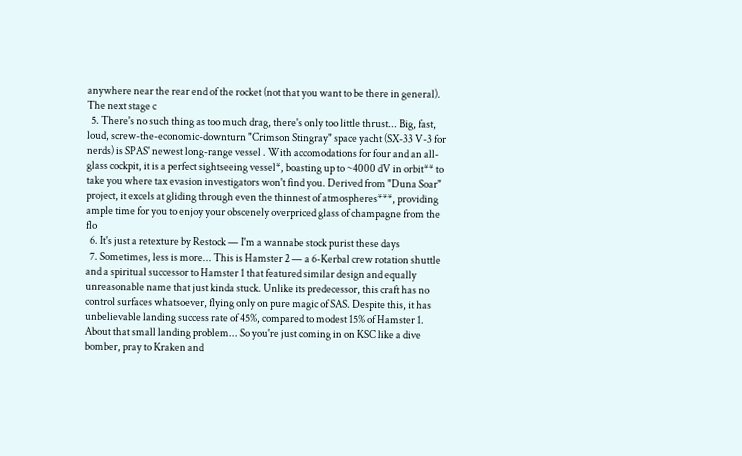anywhere near the rear end of the rocket (not that you want to be there in general). The next stage c
  5. There's no such thing as too much drag, there's only too little thrust... Big, fast, loud, screw-the-economic-downturn "Crimson Stingray" space yacht (SX-33 V-3 for nerds) is SPAS' newest long-range vessel . With accomodations for four and an all-glass cockpit, it is a perfect sightseeing vessel*, boasting up to ~4000 dV in orbit** to take you where tax evasion investigators won't find you. Derived from "Duna Soar" project, it excels at gliding through even the thinnest of atmospheres***, providing ample time for you to enjoy your obscenely overpriced glass of champagne from the flo
  6. It's just a retexture by Restock — I'm a wannabe stock purist these days
  7. Sometimes, less is more... This is Hamster 2 — a 6-Kerbal crew rotation shuttle and a spiritual successor to Hamster 1 that featured similar design and equally unreasonable name that just kinda stuck. Unlike its predecessor, this craft has no control surfaces whatsoever, flying only on pure magic of SAS. Despite this, it has unbelievable landing success rate of 45%, compared to modest 15% of Hamster 1. About that small landing problem... So you're just coming in on KSC like a dive bomber, pray to Kraken and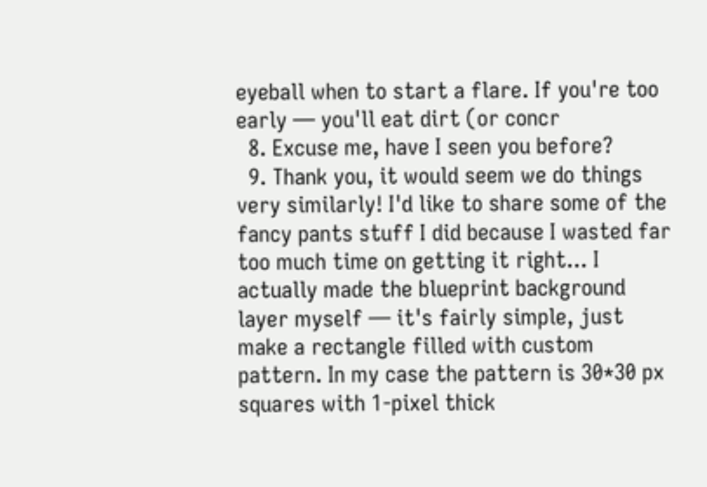eyeball when to start a flare. If you're too early — you'll eat dirt (or concr
  8. Excuse me, have I seen you before?
  9. Thank you, it would seem we do things very similarly! I'd like to share some of the fancy pants stuff I did because I wasted far too much time on getting it right... I actually made the blueprint background layer myself — it's fairly simple, just make a rectangle filled with custom pattern. In my case the pattern is 30*30 px squares with 1-pixel thick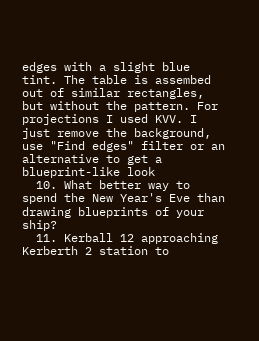edges with a slight blue tint. The table is assembed out of similar rectangles, but without the pattern. For projections I used KVV. I just remove the background, use "Find edges" filter or an alternative to get a blueprint-like look
  10. What better way to spend the New Year's Eve than drawing blueprints of your ship?
  11. Kerball 12 approaching Kerberth 2 station to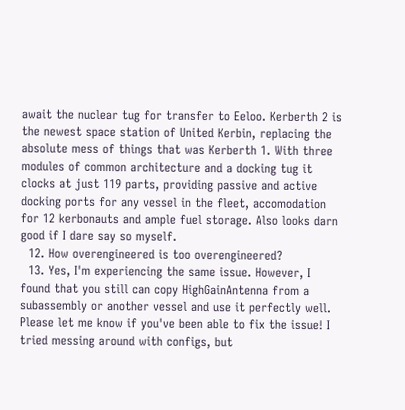await the nuclear tug for transfer to Eeloo. Kerberth 2 is the newest space station of United Kerbin, replacing the absolute mess of things that was Kerberth 1. With three modules of common architecture and a docking tug it clocks at just 119 parts, providing passive and active docking ports for any vessel in the fleet, accomodation for 12 kerbonauts and ample fuel storage. Also looks darn good if I dare say so myself.
  12. How overengineered is too overengineered?
  13. Yes, I'm experiencing the same issue. However, I found that you still can copy HighGainAntenna from a subassembly or another vessel and use it perfectly well. Please let me know if you've been able to fix the issue! I tried messing around with configs, but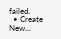failed.
  • Create New...